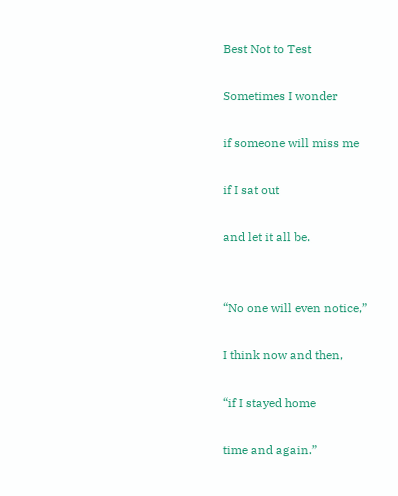Best Not to Test

Sometimes I wonder

if someone will miss me

if I sat out

and let it all be.


“No one will even notice,”

I think now and then,

“if I stayed home

time and again.”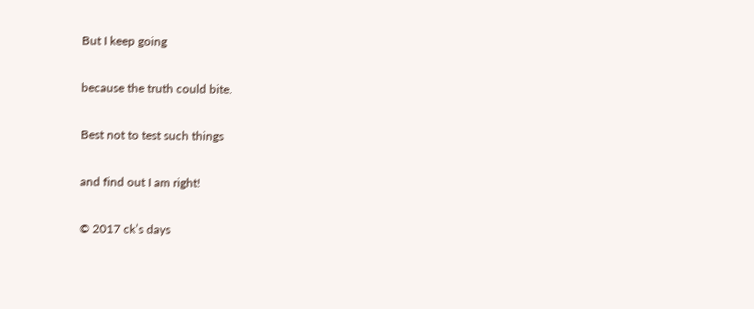But I keep going

because the truth could bite.

Best not to test such things

and find out I am right!

© 2017 ck’s days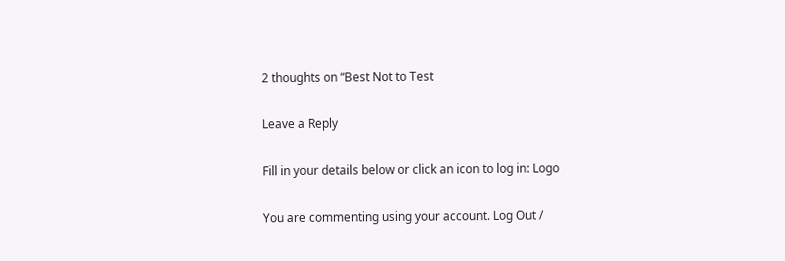2 thoughts on “Best Not to Test

Leave a Reply

Fill in your details below or click an icon to log in: Logo

You are commenting using your account. Log Out /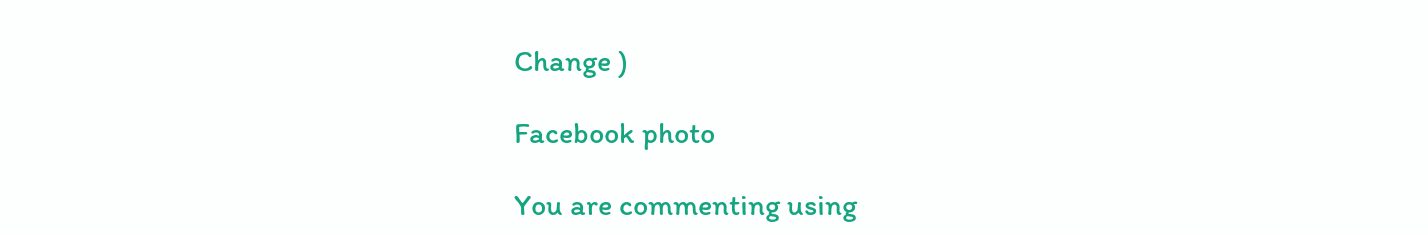Change )

Facebook photo

You are commenting using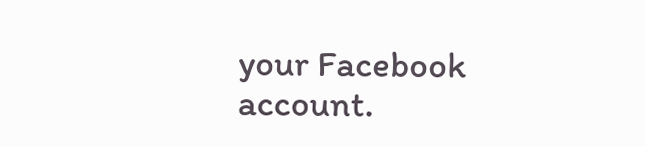your Facebook account.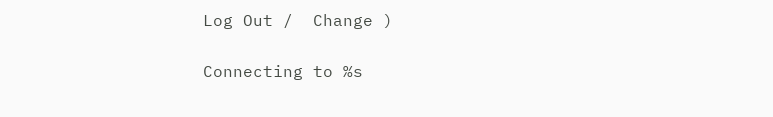Log Out /  Change )

Connecting to %s